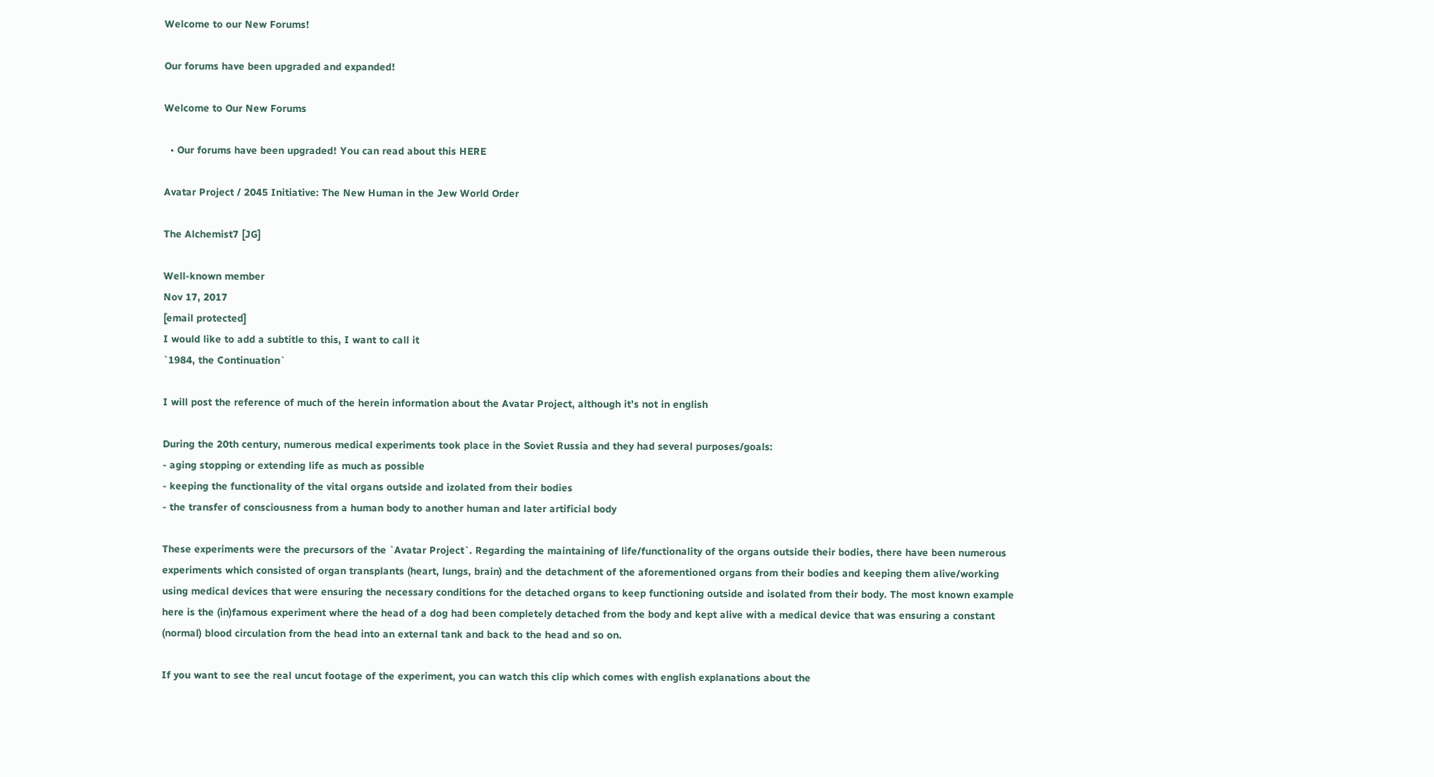Welcome to our New Forums!

Our forums have been upgraded and expanded!

Welcome to Our New Forums

  • Our forums have been upgraded! You can read about this HERE

Avatar Project / 2045 Initiative: The New Human in the Jew World Order

The Alchemist7 [JG]

Well-known member
Nov 17, 2017
[email protected]
I would like to add a subtitle to this, I want to call it
`1984, the Continuation`

I will post the reference of much of the herein information about the Avatar Project, although it’s not in english

During the 20th century, numerous medical experiments took place in the Soviet Russia and they had several purposes/goals:
- aging stopping or extending life as much as possible
- keeping the functionality of the vital organs outside and izolated from their bodies
- the transfer of consciousness from a human body to another human and later artificial body

These experiments were the precursors of the `Avatar Project`. Regarding the maintaining of life/functionality of the organs outside their bodies, there have been numerous experiments which consisted of organ transplants (heart, lungs, brain) and the detachment of the aforementioned organs from their bodies and keeping them alive/working using medical devices that were ensuring the necessary conditions for the detached organs to keep functioning outside and isolated from their body. The most known example here is the (in)famous experiment where the head of a dog had been completely detached from the body and kept alive with a medical device that was ensuring a constant (normal) blood circulation from the head into an external tank and back to the head and so on.

If you want to see the real uncut footage of the experiment, you can watch this clip which comes with english explanations about the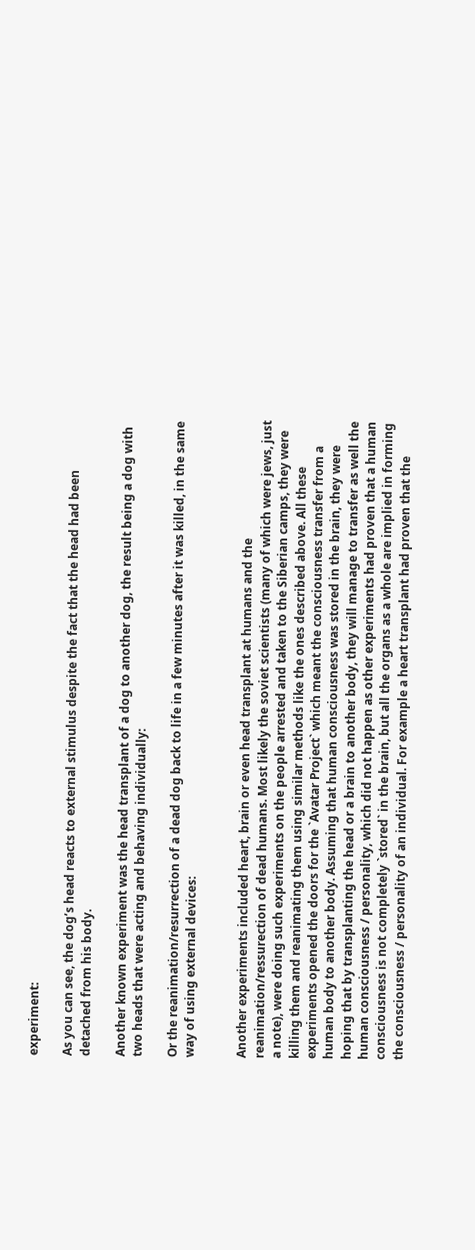experiment:

As you can see, the dog’s head reacts to external stimulus despite the fact that the head had been detached from his body.

Another known experiment was the head transplant of a dog to another dog, the result being a dog with two heads that were acting and behaving individually:

Or the reanimation/resurrection of a dead dog back to life in a few minutes after it was killed, in the same way of using external devices:


Another experiments included heart, brain or even head transplant at humans and the reanimation/ressurection of dead humans. Most likely the soviet scientists (many of which were jews, just a note), were doing such experiments on the people arrested and taken to the Siberian camps, they were killing them and reanimating them using similar methods like the ones described above. All these experiments opened the doors for the `Avatar Project` which meant the consciousness transfer from a human body to another body. Assuming that human consciousness was stored in the brain, they were hoping that by transplanting the head or a brain to another body, they will manage to transfer as well the human consciousness / personality, which did not happen as other experiments had proven that a human consciousness is not completely `stored` in the brain, but all the organs as a whole are implied in forming the consciousness / personality of an individual. For example a heart transplant had proven that the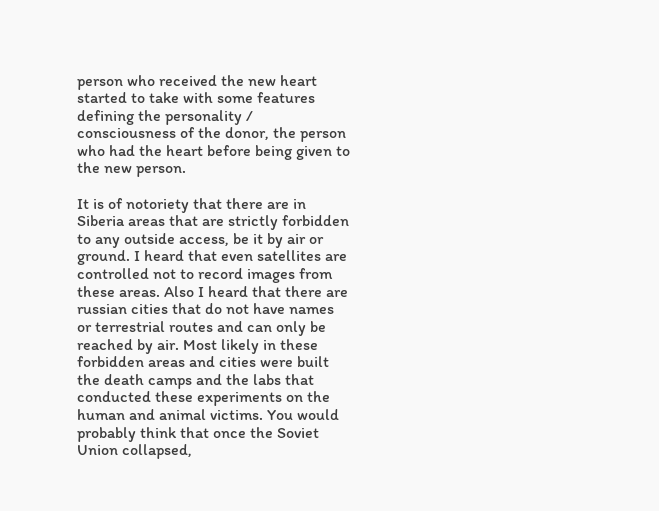person who received the new heart started to take with some features defining the personality / consciousness of the donor, the person who had the heart before being given to the new person.

It is of notoriety that there are in Siberia areas that are strictly forbidden to any outside access, be it by air or ground. I heard that even satellites are controlled not to record images from these areas. Also I heard that there are russian cities that do not have names or terrestrial routes and can only be reached by air. Most likely in these forbidden areas and cities were built the death camps and the labs that conducted these experiments on the human and animal victims. You would probably think that once the Soviet Union collapsed,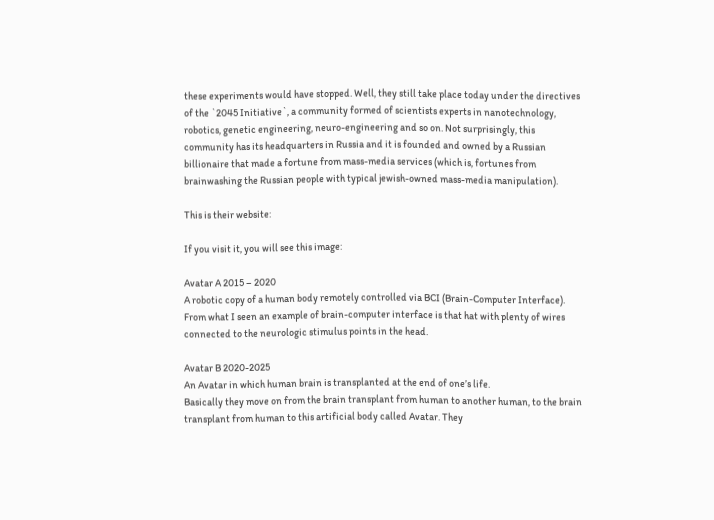these experiments would have stopped. Well, they still take place today under the directives of the `2045 Initiative`, a community formed of scientists experts in nanotechnology, robotics, genetic engineering, neuro-engineering and so on. Not surprisingly, this community has its headquarters in Russia and it is founded and owned by a Russian billionaire that made a fortune from mass-media services (which is, fortunes from brainwashing the Russian people with typical jewish-owned mass-media manipulation).

This is their website:

If you visit it, you will see this image:

Avatar A 2015 – 2020
A robotic copy of a human body remotely controlled via BCI (Brain-Computer Interface).
From what I seen an example of brain-computer interface is that hat with plenty of wires connected to the neurologic stimulus points in the head.

Avatar B 2020-2025
An Avatar in which human brain is transplanted at the end of one’s life.
Basically they move on from the brain transplant from human to another human, to the brain transplant from human to this artificial body called Avatar. They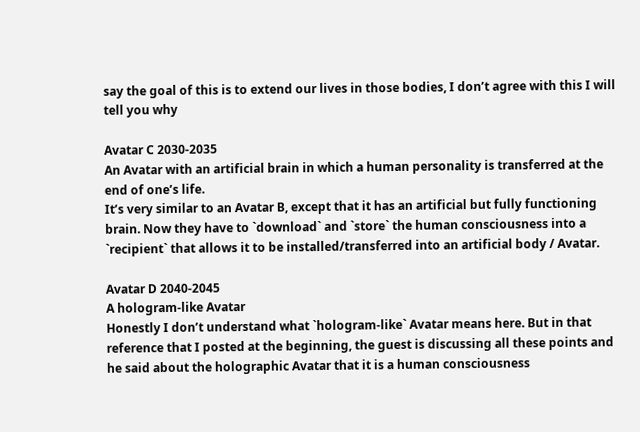say the goal of this is to extend our lives in those bodies, I don’t agree with this I will tell you why

Avatar C 2030-2035
An Avatar with an artificial brain in which a human personality is transferred at the end of one’s life.
It’s very similar to an Avatar B, except that it has an artificial but fully functioning brain. Now they have to `download` and `store` the human consciousness into a `recipient` that allows it to be installed/transferred into an artificial body / Avatar.

Avatar D 2040-2045
A hologram-like Avatar
Honestly I don’t understand what `hologram-like` Avatar means here. But in that reference that I posted at the beginning, the guest is discussing all these points and he said about the holographic Avatar that it is a human consciousness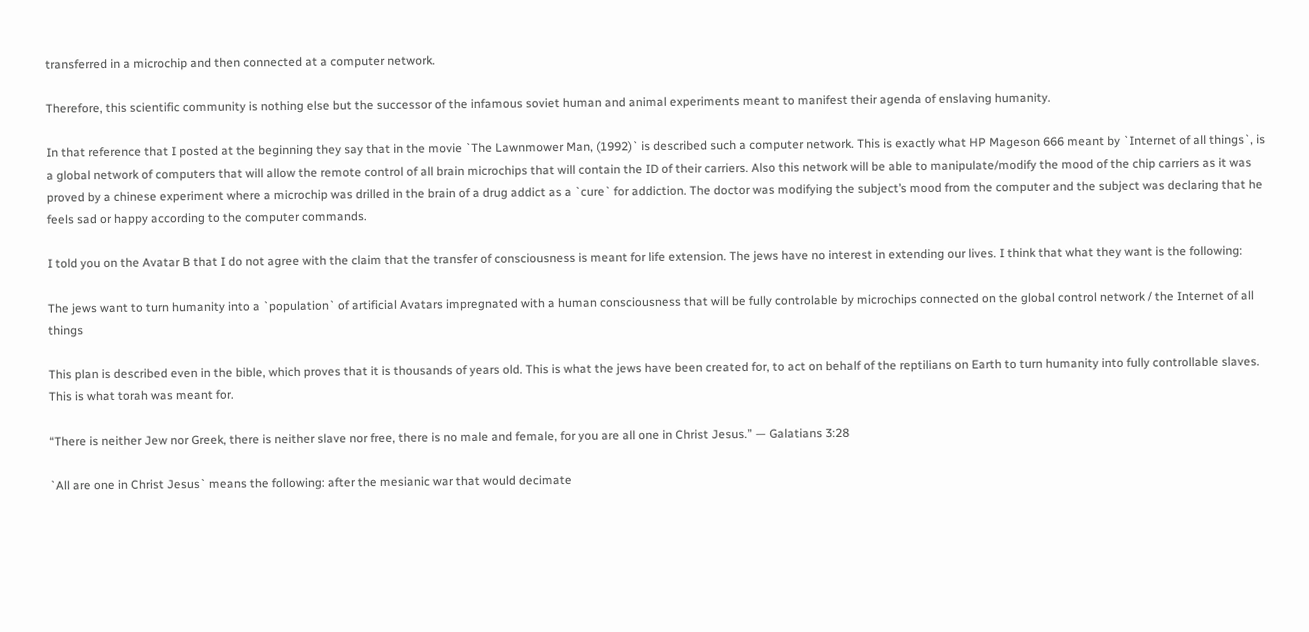transferred in a microchip and then connected at a computer network.

Therefore, this scientific community is nothing else but the successor of the infamous soviet human and animal experiments meant to manifest their agenda of enslaving humanity.

In that reference that I posted at the beginning they say that in the movie `The Lawnmower Man, (1992)` is described such a computer network. This is exactly what HP Mageson 666 meant by `Internet of all things`, is a global network of computers that will allow the remote control of all brain microchips that will contain the ID of their carriers. Also this network will be able to manipulate/modify the mood of the chip carriers as it was proved by a chinese experiment where a microchip was drilled in the brain of a drug addict as a `cure` for addiction. The doctor was modifying the subject’s mood from the computer and the subject was declaring that he feels sad or happy according to the computer commands.

I told you on the Avatar B that I do not agree with the claim that the transfer of consciousness is meant for life extension. The jews have no interest in extending our lives. I think that what they want is the following:

The jews want to turn humanity into a `population` of artificial Avatars impregnated with a human consciousness that will be fully controlable by microchips connected on the global control network / the Internet of all things

This plan is described even in the bible, which proves that it is thousands of years old. This is what the jews have been created for, to act on behalf of the reptilians on Earth to turn humanity into fully controllable slaves. This is what torah was meant for.

“There is neither Jew nor Greek, there is neither slave nor free, there is no male and female, for you are all one in Christ Jesus.” — Galatians 3:28

`All are one in Christ Jesus` means the following: after the mesianic war that would decimate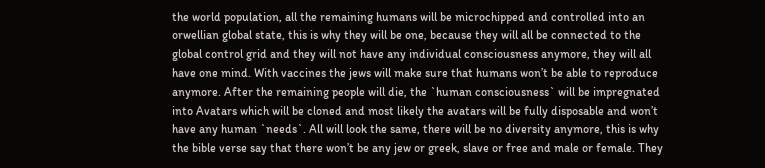the world population, all the remaining humans will be microchipped and controlled into an orwellian global state, this is why they will be one, because they will all be connected to the global control grid and they will not have any individual consciousness anymore, they will all have one mind. With vaccines the jews will make sure that humans won’t be able to reproduce anymore. After the remaining people will die, the `human consciousness` will be impregnated into Avatars which will be cloned and most likely the avatars will be fully disposable and won’t have any human `needs`. All will look the same, there will be no diversity anymore, this is why the bible verse say that there won’t be any jew or greek, slave or free and male or female. They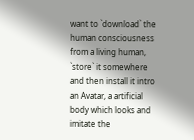want to `download` the human consciousness from a living human, `store` it somewhere and then install it intro an Avatar, a artificial body which looks and imitate the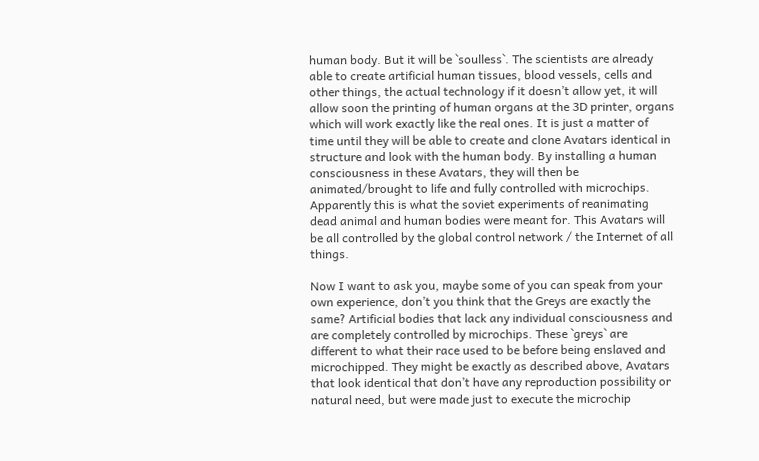human body. But it will be `soulless`. The scientists are already able to create artificial human tissues, blood vessels, cells and other things, the actual technology if it doesn’t allow yet, it will allow soon the printing of human organs at the 3D printer, organs which will work exactly like the real ones. It is just a matter of time until they will be able to create and clone Avatars identical in structure and look with the human body. By installing a human consciousness in these Avatars, they will then be animated/brought to life and fully controlled with microchips. Apparently this is what the soviet experiments of reanimating dead animal and human bodies were meant for. This Avatars will be all controlled by the global control network / the Internet of all things.

Now I want to ask you, maybe some of you can speak from your own experience, don’t you think that the Greys are exactly the same? Artificial bodies that lack any individual consciousness and are completely controlled by microchips. These `greys` are different to what their race used to be before being enslaved and microchipped. They might be exactly as described above, Avatars that look identical that don’t have any reproduction possibility or natural need, but were made just to execute the microchip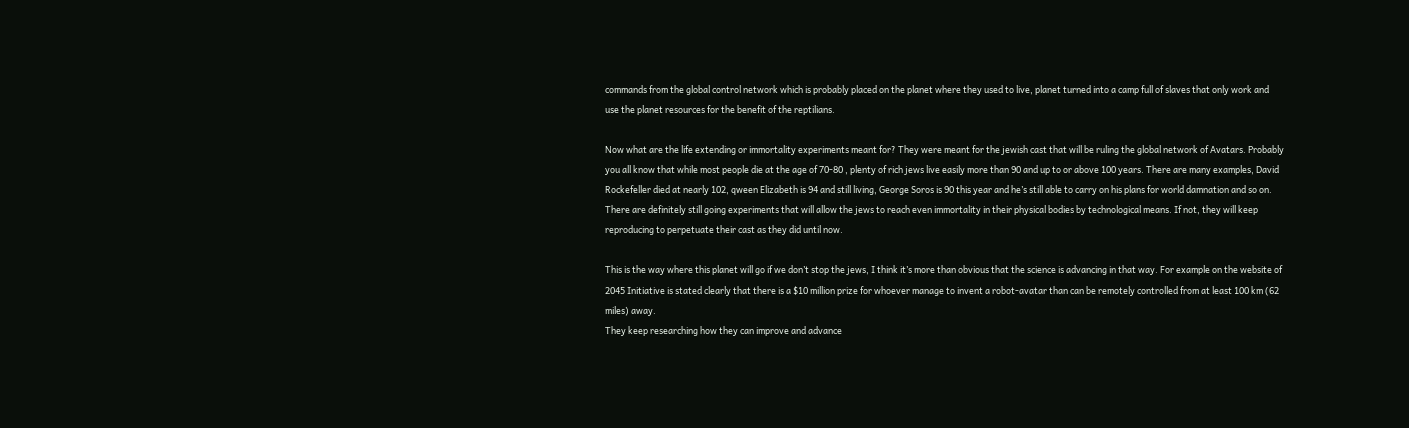commands from the global control network which is probably placed on the planet where they used to live, planet turned into a camp full of slaves that only work and use the planet resources for the benefit of the reptilians.

Now what are the life extending or immortality experiments meant for? They were meant for the jewish cast that will be ruling the global network of Avatars. Probably you all know that while most people die at the age of 70-80 , plenty of rich jews live easily more than 90 and up to or above 100 years. There are many examples, David Rockefeller died at nearly 102, qween Elizabeth is 94 and still living, George Soros is 90 this year and he’s still able to carry on his plans for world damnation and so on. There are definitely still going experiments that will allow the jews to reach even immortality in their physical bodies by technological means. If not, they will keep reproducing to perpetuate their cast as they did until now.

This is the way where this planet will go if we don’t stop the jews, I think it’s more than obvious that the science is advancing in that way. For example on the website of 2045 Initiative is stated clearly that there is a $10 million prize for whoever manage to invent a robot-avatar than can be remotely controlled from at least 100 km (62 miles) away.
They keep researching how they can improve and advance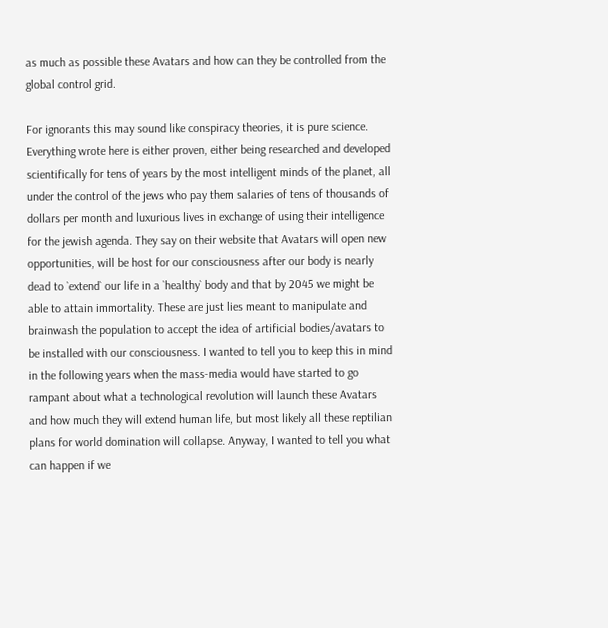as much as possible these Avatars and how can they be controlled from the global control grid.

For ignorants this may sound like conspiracy theories, it is pure science. Everything wrote here is either proven, either being researched and developed scientifically for tens of years by the most intelligent minds of the planet, all under the control of the jews who pay them salaries of tens of thousands of dollars per month and luxurious lives in exchange of using their intelligence for the jewish agenda. They say on their website that Avatars will open new opportunities, will be host for our consciousness after our body is nearly dead to `extend` our life in a `healthy` body and that by 2045 we might be able to attain immortality. These are just lies meant to manipulate and brainwash the population to accept the idea of artificial bodies/avatars to be installed with our consciousness. I wanted to tell you to keep this in mind in the following years when the mass-media would have started to go rampant about what a technological revolution will launch these Avatars and how much they will extend human life, but most likely all these reptilian plans for world domination will collapse. Anyway, I wanted to tell you what can happen if we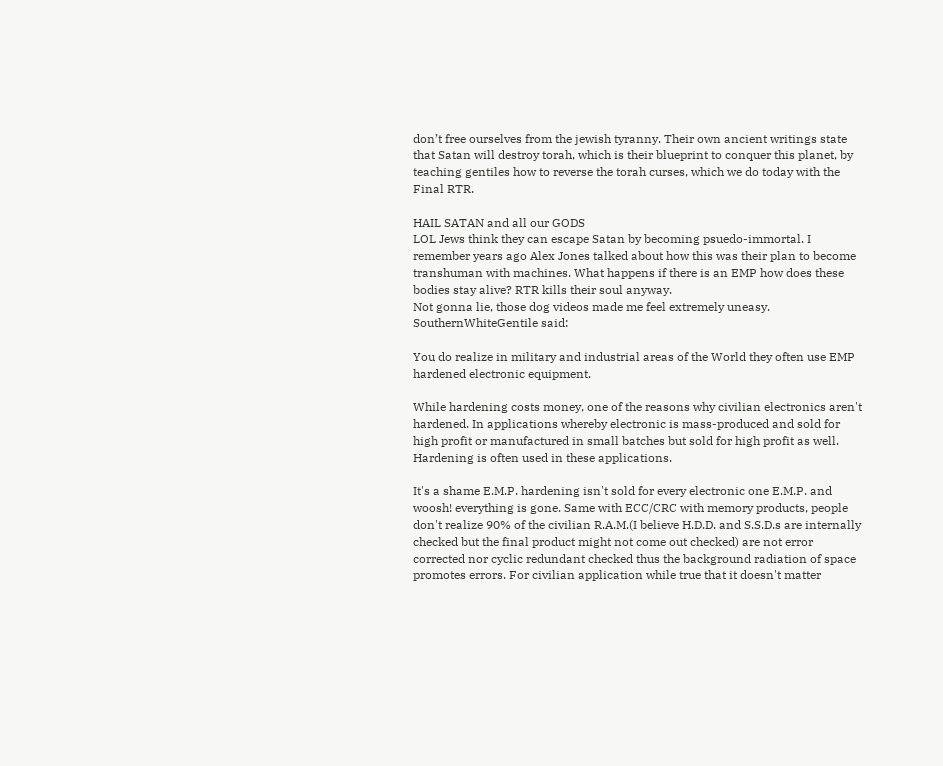don’t free ourselves from the jewish tyranny. Their own ancient writings state that Satan will destroy torah, which is their blueprint to conquer this planet, by teaching gentiles how to reverse the torah curses, which we do today with the Final RTR.

HAIL SATAN and all our GODS
LOL Jews think they can escape Satan by becoming psuedo-immortal. I remember years ago Alex Jones talked about how this was their plan to become transhuman with machines. What happens if there is an EMP how does these bodies stay alive? RTR kills their soul anyway.
Not gonna lie, those dog videos made me feel extremely uneasy.
SouthernWhiteGentile said:

You do realize in military and industrial areas of the World they often use EMP hardened electronic equipment.

While hardening costs money, one of the reasons why civilian electronics aren't hardened. In applications whereby electronic is mass-produced and sold for high profit or manufactured in small batches but sold for high profit as well. Hardening is often used in these applications.

It's a shame E.M.P. hardening isn't sold for every electronic one E.M.P. and woosh! everything is gone. Same with ECC/CRC with memory products, people don't realize 90% of the civilian R.A.M.(I believe H.D.D. and S.S.D.s are internally checked but the final product might not come out checked) are not error corrected nor cyclic redundant checked thus the background radiation of space promotes errors. For civilian application while true that it doesn't matter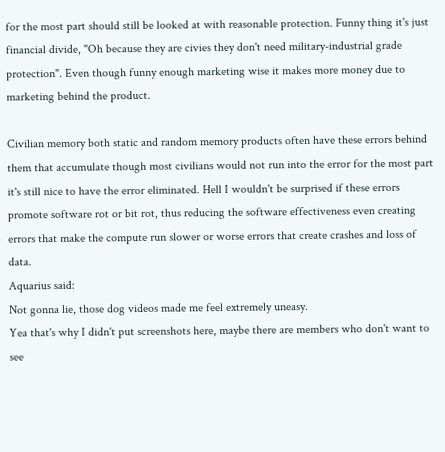for the most part should still be looked at with reasonable protection. Funny thing it's just financial divide, "Oh because they are civies they don't need military-industrial grade protection". Even though funny enough marketing wise it makes more money due to marketing behind the product.

Civilian memory both static and random memory products often have these errors behind them that accumulate though most civilians would not run into the error for the most part it's still nice to have the error eliminated. Hell I wouldn't be surprised if these errors promote software rot or bit rot, thus reducing the software effectiveness even creating errors that make the compute run slower or worse errors that create crashes and loss of data.
Aquarius said:
Not gonna lie, those dog videos made me feel extremely uneasy.
Yea that's why I didn't put screenshots here, maybe there are members who don't want to see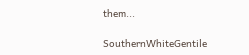them...

SouthernWhiteGentile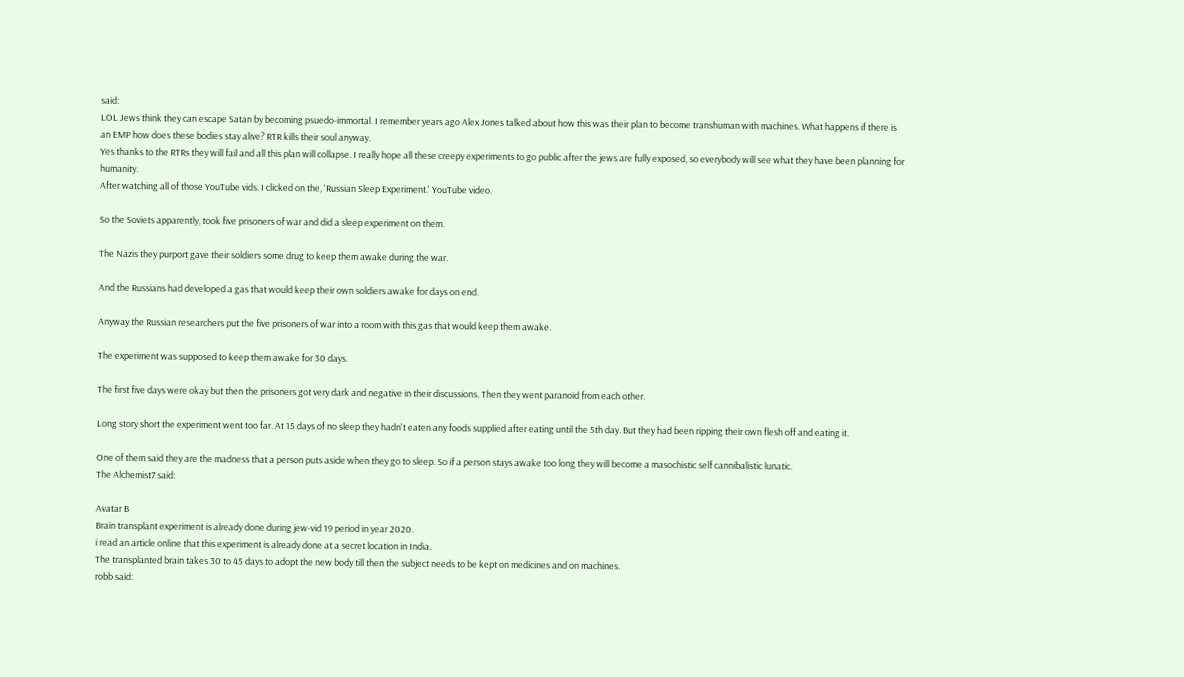said:
LOL Jews think they can escape Satan by becoming psuedo-immortal. I remember years ago Alex Jones talked about how this was their plan to become transhuman with machines. What happens if there is an EMP how does these bodies stay alive? RTR kills their soul anyway.
Yes thanks to the RTRs they will fail and all this plan will collapse. I really hope all these creepy experiments to go public after the jews are fully exposed, so everybody will see what they have been planning for humanity.
After watching all of those YouTube vids. I clicked on the, 'Russian Sleep Experiment.' YouTube video.

So the Soviets apparently, took five prisoners of war and did a sleep experiment on them.

The Nazis they purport gave their soldiers some drug to keep them awake during the war.

And the Russians had developed a gas that would keep their own soldiers awake for days on end.

Anyway the Russian researchers put the five prisoners of war into a room with this gas that would keep them awake.

The experiment was supposed to keep them awake for 30 days.

The first five days were okay but then the prisoners got very dark and negative in their discussions. Then they went paranoid from each other.

Long story short the experiment went too far. At 15 days of no sleep they hadn't eaten any foods supplied after eating until the 5th day. But they had been ripping their own flesh off and eating it.

One of them said they are the madness that a person puts aside when they go to sleep. So if a person stays awake too long they will become a masochistic self cannibalistic lunatic.
The Alchemist7 said:

Avatar B
Brain transplant experiment is already done during jew-vid 19 period in year 2020.
i read an article online that this experiment is already done at a secret location in India.
The transplanted brain takes 30 to 45 days to adopt the new body till then the subject needs to be kept on medicines and on machines.
robb said: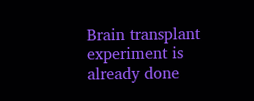Brain transplant experiment is already done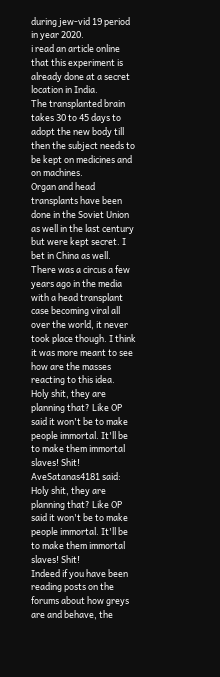during jew-vid 19 period in year 2020.
i read an article online that this experiment is already done at a secret location in India.
The transplanted brain takes 30 to 45 days to adopt the new body till then the subject needs to be kept on medicines and on machines.
Organ and head transplants have been done in the Soviet Union as well in the last century but were kept secret. I bet in China as well. There was a circus a few years ago in the media with a head transplant case becoming viral all over the world, it never took place though. I think it was more meant to see how are the masses reacting to this idea.
Holy shit, they are planning that? Like OP said it won't be to make people immortal. It'll be to make them immortal slaves! Shit!
AveSatanas4181 said:
Holy shit, they are planning that? Like OP said it won't be to make people immortal. It'll be to make them immortal slaves! Shit!
Indeed if you have been reading posts on the forums about how greys are and behave, the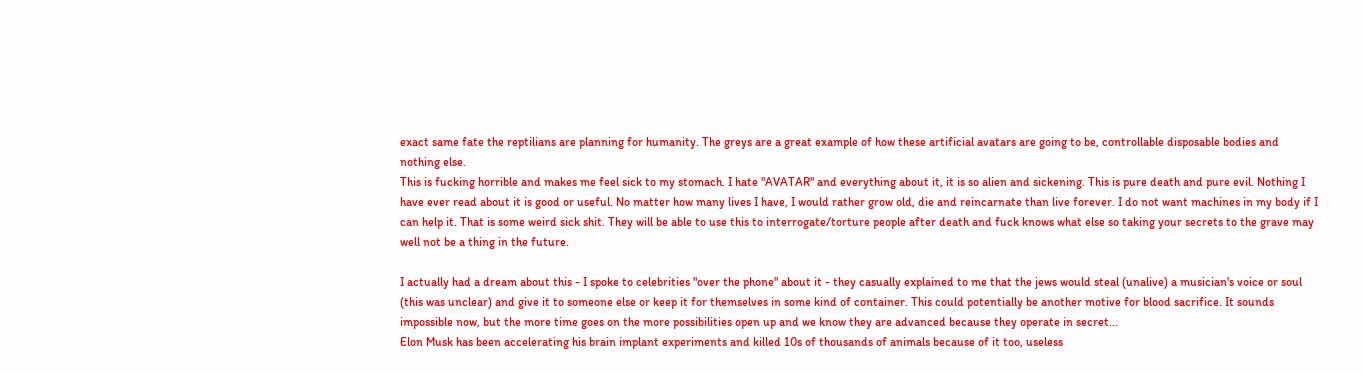exact same fate the reptilians are planning for humanity. The greys are a great example of how these artificial avatars are going to be, controllable disposable bodies and nothing else.
This is fucking horrible and makes me feel sick to my stomach. I hate "AVATAR" and everything about it, it is so alien and sickening. This is pure death and pure evil. Nothing I have ever read about it is good or useful. No matter how many lives I have, I would rather grow old, die and reincarnate than live forever. I do not want machines in my body if I can help it. That is some weird sick shit. They will be able to use this to interrogate/torture people after death and fuck knows what else so taking your secrets to the grave may well not be a thing in the future.

I actually had a dream about this - I spoke to celebrities "over the phone" about it - they casually explained to me that the jews would steal (unalive) a musician's voice or soul (this was unclear) and give it to someone else or keep it for themselves in some kind of container. This could potentially be another motive for blood sacrifice. It sounds impossible now, but the more time goes on the more possibilities open up and we know they are advanced because they operate in secret...
Elon Musk has been accelerating his brain implant experiments and killed 10s of thousands of animals because of it too, useless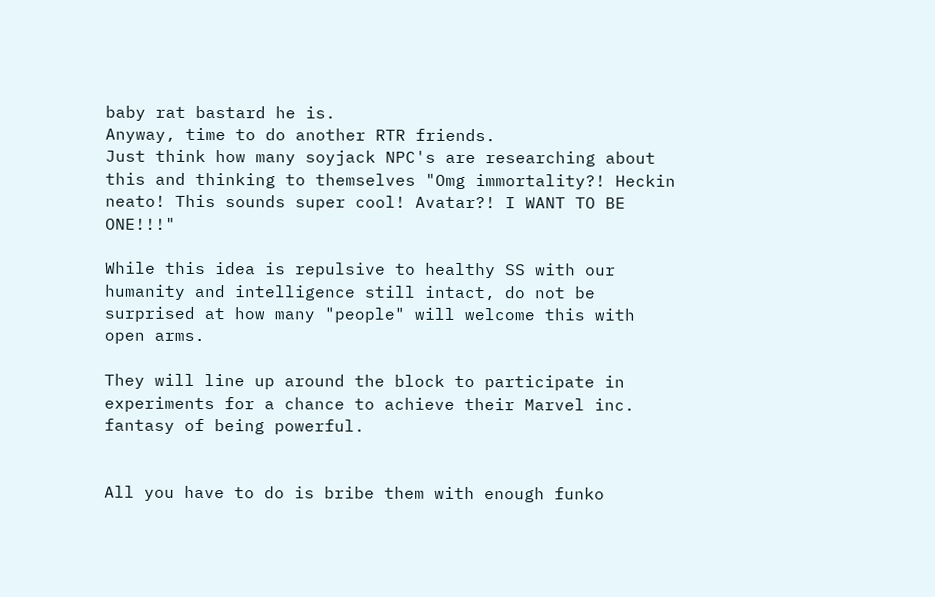baby rat bastard he is.
Anyway, time to do another RTR friends.
Just think how many soyjack NPC's are researching about this and thinking to themselves "Omg immortality?! Heckin neato! This sounds super cool! Avatar?! I WANT TO BE ONE!!!"

While this idea is repulsive to healthy SS with our humanity and intelligence still intact, do not be surprised at how many "people" will welcome this with open arms.

They will line up around the block to participate in experiments for a chance to achieve their Marvel inc. fantasy of being powerful.


All you have to do is bribe them with enough funko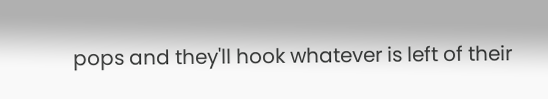pops and they'll hook whatever is left of their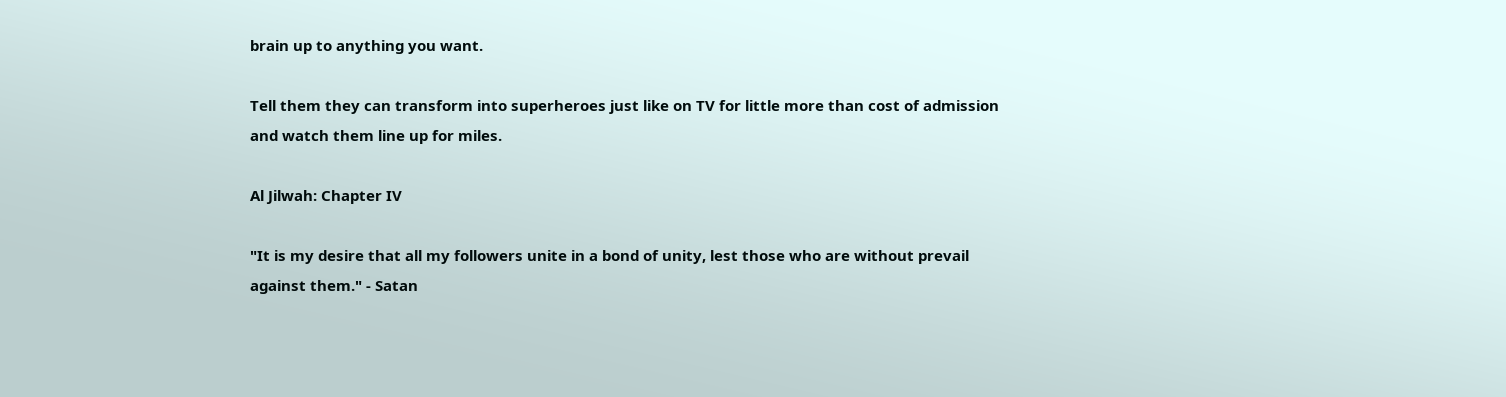brain up to anything you want.

Tell them they can transform into superheroes just like on TV for little more than cost of admission and watch them line up for miles.

Al Jilwah: Chapter IV

"It is my desire that all my followers unite in a bond of unity, lest those who are without prevail against them." - Satan